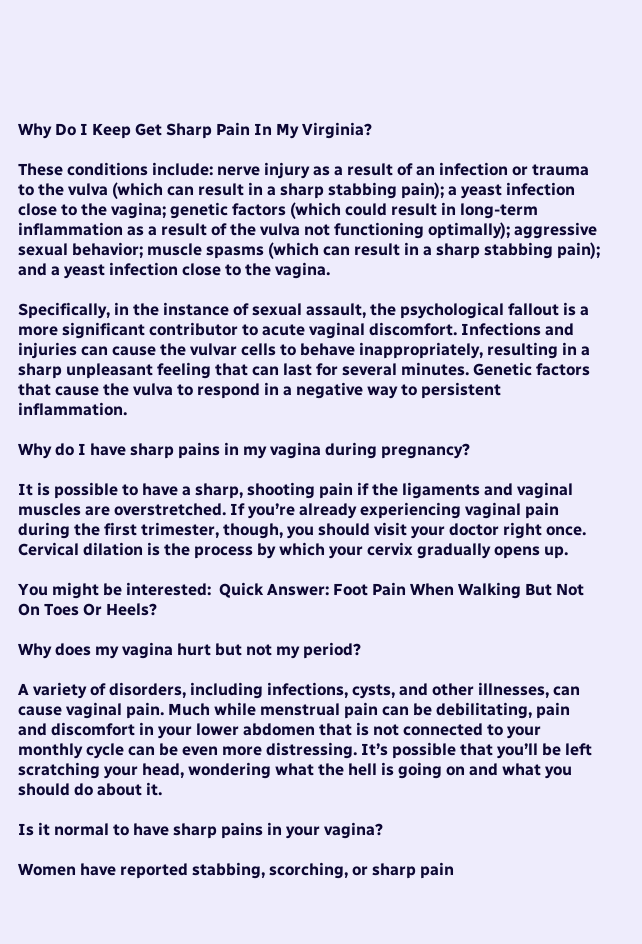Why Do I Keep Get Sharp Pain In My Virginia?

These conditions include: nerve injury as a result of an infection or trauma to the vulva (which can result in a sharp stabbing pain); a yeast infection close to the vagina; genetic factors (which could result in long-term inflammation as a result of the vulva not functioning optimally); aggressive sexual behavior; muscle spasms (which can result in a sharp stabbing pain); and a yeast infection close to the vagina.

Specifically, in the instance of sexual assault, the psychological fallout is a more significant contributor to acute vaginal discomfort. Infections and injuries can cause the vulvar cells to behave inappropriately, resulting in a sharp unpleasant feeling that can last for several minutes. Genetic factors that cause the vulva to respond in a negative way to persistent inflammation.

Why do I have sharp pains in my vagina during pregnancy?

It is possible to have a sharp, shooting pain if the ligaments and vaginal muscles are overstretched. If you’re already experiencing vaginal pain during the first trimester, though, you should visit your doctor right once. Cervical dilation is the process by which your cervix gradually opens up.

You might be interested:  Quick Answer: Foot Pain When Walking But Not On Toes Or Heels?

Why does my vagina hurt but not my period?

A variety of disorders, including infections, cysts, and other illnesses, can cause vaginal pain. Much while menstrual pain can be debilitating, pain and discomfort in your lower abdomen that is not connected to your monthly cycle can be even more distressing. It’s possible that you’ll be left scratching your head, wondering what the hell is going on and what you should do about it.

Is it normal to have sharp pains in your vagina?

Women have reported stabbing, scorching, or sharp pain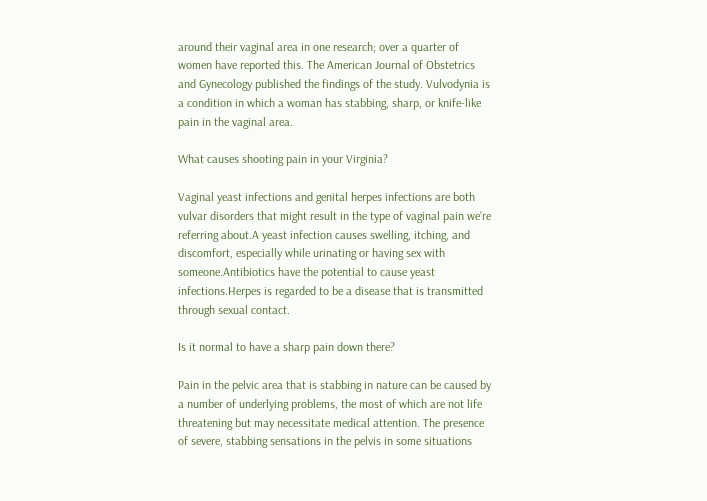around their vaginal area in one research; over a quarter of women have reported this. The American Journal of Obstetrics and Gynecology published the findings of the study. Vulvodynia is a condition in which a woman has stabbing, sharp, or knife-like pain in the vaginal area.

What causes shooting pain in your Virginia?

Vaginal yeast infections and genital herpes infections are both vulvar disorders that might result in the type of vaginal pain we’re referring about.A yeast infection causes swelling, itching, and discomfort, especially while urinating or having sex with someone.Antibiotics have the potential to cause yeast infections.Herpes is regarded to be a disease that is transmitted through sexual contact.

Is it normal to have a sharp pain down there?

Pain in the pelvic area that is stabbing in nature can be caused by a number of underlying problems, the most of which are not life threatening but may necessitate medical attention. The presence of severe, stabbing sensations in the pelvis in some situations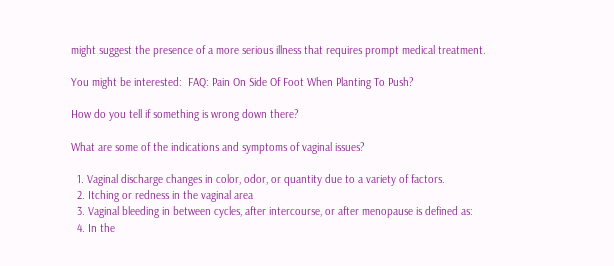might suggest the presence of a more serious illness that requires prompt medical treatment.

You might be interested:  FAQ: Pain On Side Of Foot When Planting To Push?

How do you tell if something is wrong down there?

What are some of the indications and symptoms of vaginal issues?

  1. Vaginal discharge changes in color, odor, or quantity due to a variety of factors.
  2. Itching or redness in the vaginal area
  3. Vaginal bleeding in between cycles, after intercourse, or after menopause is defined as:
  4. In the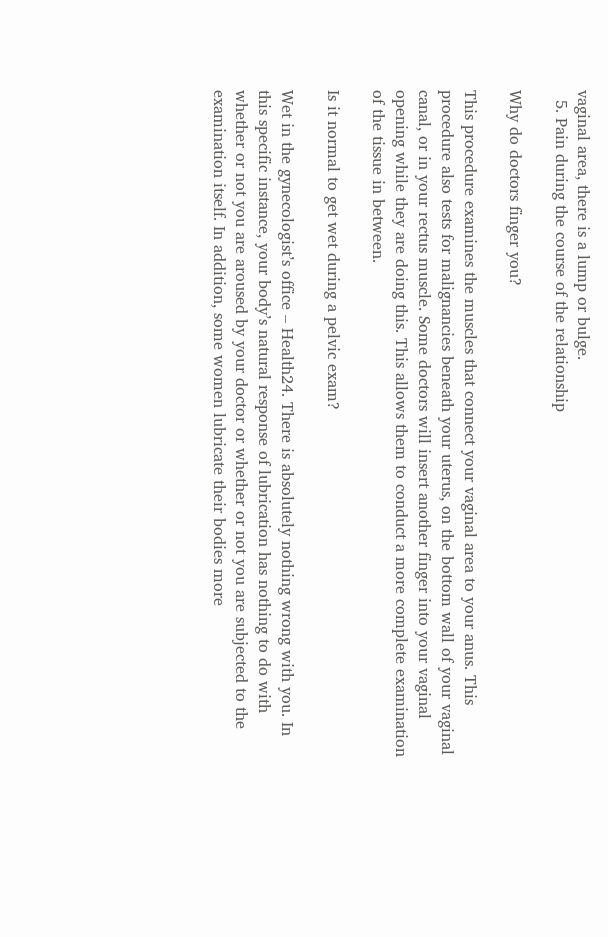vaginal area, there is a lump or bulge.
  5. Pain during the course of the relationship

Why do doctors finger you?

This procedure examines the muscles that connect your vaginal area to your anus. This procedure also tests for malignancies beneath your uterus, on the bottom wall of your vaginal canal, or in your rectus muscle. Some doctors will insert another finger into your vaginal opening while they are doing this. This allows them to conduct a more complete examination of the tissue in between.

Is it normal to get wet during a pelvic exam?

Wet in the gynecologist’s office – Health24. There is absolutely nothing wrong with you. In this specific instance, your body’s natural response of lubrication has nothing to do with whether or not you are aroused by your doctor or whether or not you are subjected to the examination itself. In addition, some women lubricate their bodies more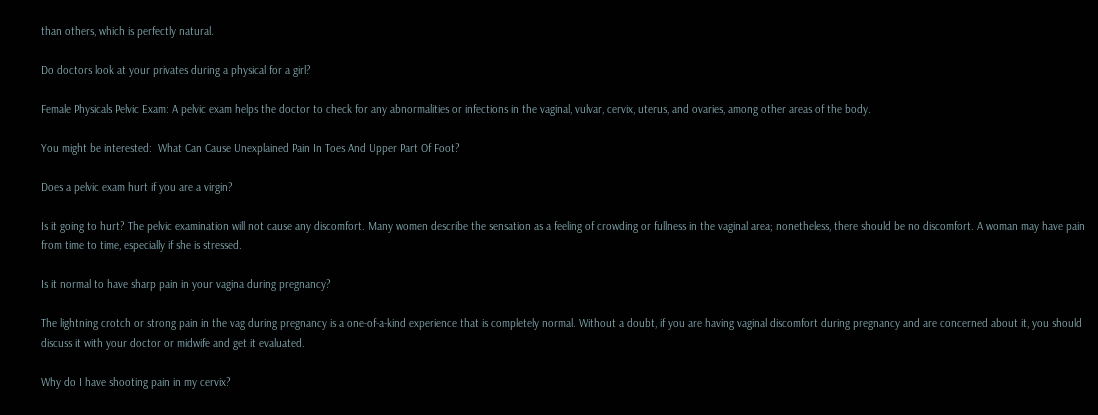than others, which is perfectly natural.

Do doctors look at your privates during a physical for a girl?

Female Physicals Pelvic Exam: A pelvic exam helps the doctor to check for any abnormalities or infections in the vaginal, vulvar, cervix, uterus, and ovaries, among other areas of the body.

You might be interested:  What Can Cause Unexplained Pain In Toes And Upper Part Of Foot?

Does a pelvic exam hurt if you are a virgin?

Is it going to hurt? The pelvic examination will not cause any discomfort. Many women describe the sensation as a feeling of crowding or fullness in the vaginal area; nonetheless, there should be no discomfort. A woman may have pain from time to time, especially if she is stressed.

Is it normal to have sharp pain in your vagina during pregnancy?

The lightning crotch or strong pain in the vag during pregnancy is a one-of-a-kind experience that is completely normal. Without a doubt, if you are having vaginal discomfort during pregnancy and are concerned about it, you should discuss it with your doctor or midwife and get it evaluated.

Why do I have shooting pain in my cervix?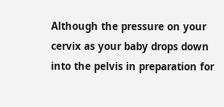Although the pressure on your cervix as your baby drops down into the pelvis in preparation for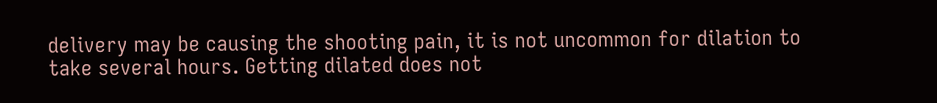delivery may be causing the shooting pain, it is not uncommon for dilation to take several hours. Getting dilated does not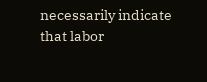necessarily indicate that labor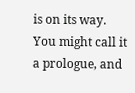is on its way. You might call it a prologue, and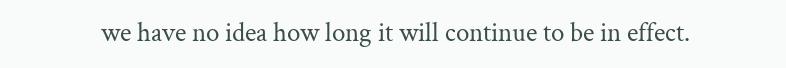we have no idea how long it will continue to be in effect.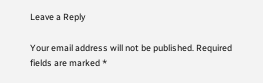Leave a Reply

Your email address will not be published. Required fields are marked *